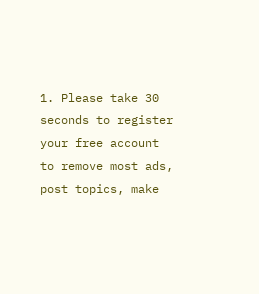1. Please take 30 seconds to register your free account to remove most ads, post topics, make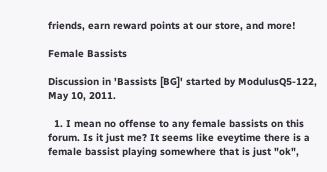friends, earn reward points at our store, and more!

Female Bassists

Discussion in 'Bassists [BG]' started by ModulusQ5-122, May 10, 2011.

  1. I mean no offense to any female bassists on this forum. Is it just me? It seems like eveytime there is a female bassist playing somewhere that is just "ok",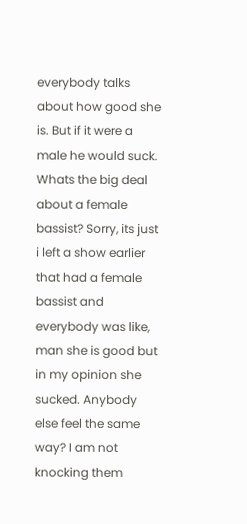everybody talks about how good she is. But if it were a male he would suck. Whats the big deal about a female bassist? Sorry, its just i left a show earlier that had a female bassist and everybody was like, man she is good but in my opinion she sucked. Anybody else feel the same way? I am not knocking them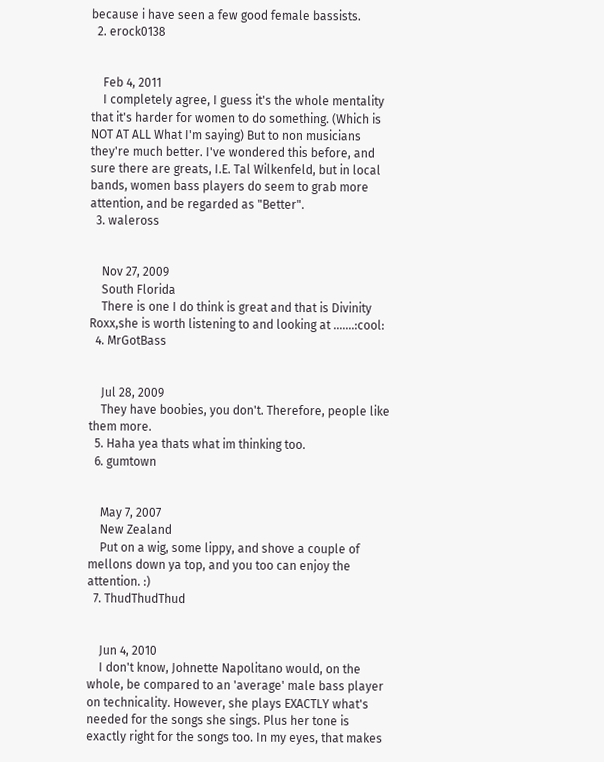because i have seen a few good female bassists.
  2. erock0138


    Feb 4, 2011
    I completely agree, I guess it's the whole mentality that it's harder for women to do something. (Which is NOT AT ALL What I'm saying) But to non musicians they're much better. I've wondered this before, and sure there are greats, I.E. Tal Wilkenfeld, but in local bands, women bass players do seem to grab more attention, and be regarded as "Better".
  3. waleross


    Nov 27, 2009
    South Florida
    There is one I do think is great and that is Divinity Roxx,she is worth listening to and looking at .......:cool:
  4. MrGotBass


    Jul 28, 2009
    They have boobies, you don't. Therefore, people like them more.
  5. Haha yea thats what im thinking too.
  6. gumtown


    May 7, 2007
    New Zealand
    Put on a wig, some lippy, and shove a couple of mellons down ya top, and you too can enjoy the attention. :)
  7. ThudThudThud


    Jun 4, 2010
    I don't know, Johnette Napolitano would, on the whole, be compared to an 'average' male bass player on technicality. However, she plays EXACTLY what's needed for the songs she sings. Plus her tone is exactly right for the songs too. In my eyes, that makes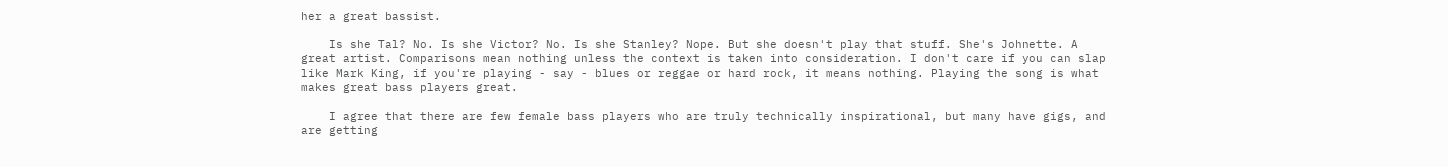her a great bassist.

    Is she Tal? No. Is she Victor? No. Is she Stanley? Nope. But she doesn't play that stuff. She's Johnette. A great artist. Comparisons mean nothing unless the context is taken into consideration. I don't care if you can slap like Mark King, if you're playing - say - blues or reggae or hard rock, it means nothing. Playing the song is what makes great bass players great.

    I agree that there are few female bass players who are truly technically inspirational, but many have gigs, and are getting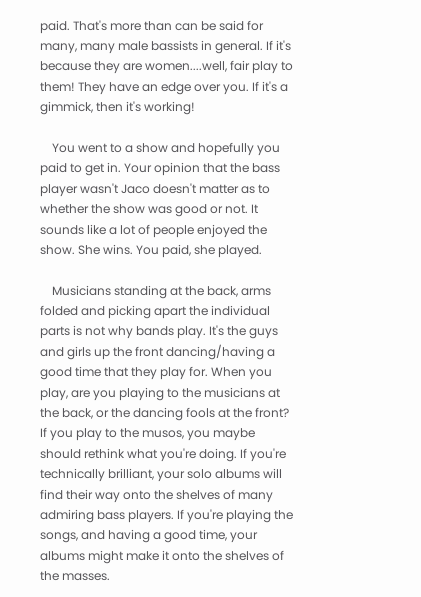paid. That's more than can be said for many, many male bassists in general. If it's because they are women....well, fair play to them! They have an edge over you. If it's a gimmick, then it's working!

    You went to a show and hopefully you paid to get in. Your opinion that the bass player wasn't Jaco doesn't matter as to whether the show was good or not. It sounds like a lot of people enjoyed the show. She wins. You paid, she played.

    Musicians standing at the back, arms folded and picking apart the individual parts is not why bands play. It's the guys and girls up the front dancing/having a good time that they play for. When you play, are you playing to the musicians at the back, or the dancing fools at the front? If you play to the musos, you maybe should rethink what you're doing. If you're technically brilliant, your solo albums will find their way onto the shelves of many admiring bass players. If you're playing the songs, and having a good time, your albums might make it onto the shelves of the masses.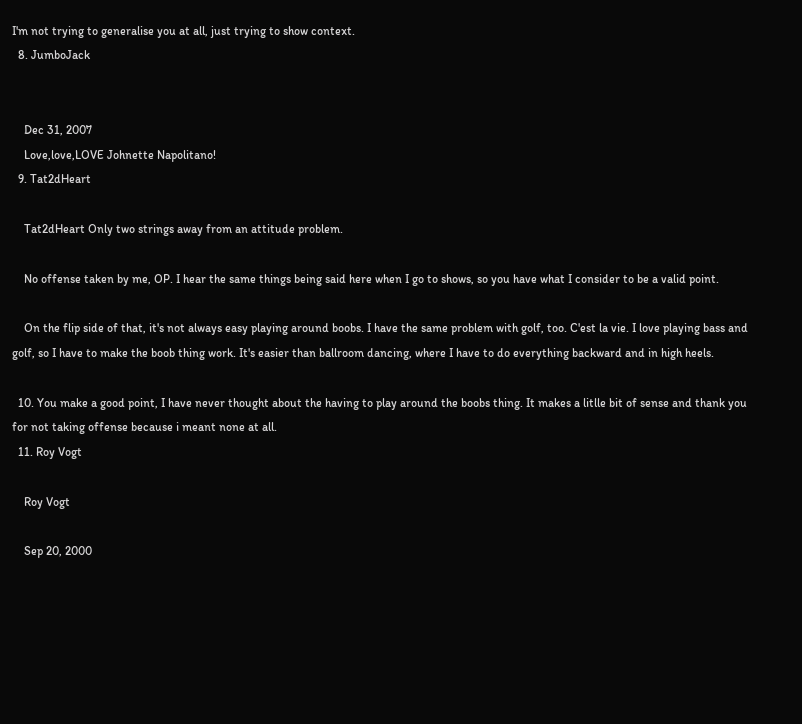I'm not trying to generalise you at all, just trying to show context.
  8. JumboJack


    Dec 31, 2007
    Love,love,LOVE Johnette Napolitano!
  9. Tat2dHeart

    Tat2dHeart Only two strings away from an attitude problem.

    No offense taken by me, OP. I hear the same things being said here when I go to shows, so you have what I consider to be a valid point.

    On the flip side of that, it's not always easy playing around boobs. I have the same problem with golf, too. C'est la vie. I love playing bass and golf, so I have to make the boob thing work. It's easier than ballroom dancing, where I have to do everything backward and in high heels.

  10. You make a good point, I have never thought about the having to play around the boobs thing. It makes a litlle bit of sense and thank you for not taking offense because i meant none at all.
  11. Roy Vogt

    Roy Vogt

    Sep 20, 2000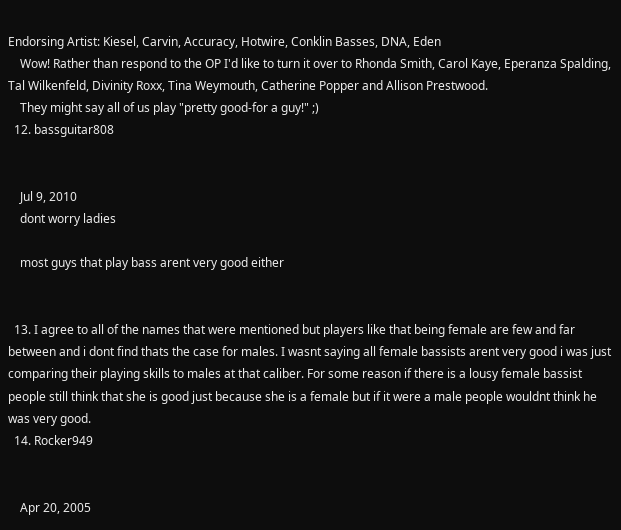Endorsing Artist: Kiesel, Carvin, Accuracy, Hotwire, Conklin Basses, DNA, Eden
    Wow! Rather than respond to the OP I'd like to turn it over to Rhonda Smith, Carol Kaye, Eperanza Spalding, Tal Wilkenfeld, Divinity Roxx, Tina Weymouth, Catherine Popper and Allison Prestwood.
    They might say all of us play "pretty good-for a guy!" ;)
  12. bassguitar808


    Jul 9, 2010
    dont worry ladies

    most guys that play bass arent very good either


  13. I agree to all of the names that were mentioned but players like that being female are few and far between and i dont find thats the case for males. I wasnt saying all female bassists arent very good i was just comparing their playing skills to males at that caliber. For some reason if there is a lousy female bassist people still think that she is good just because she is a female but if it were a male people wouldnt think he was very good.
  14. Rocker949


    Apr 20, 2005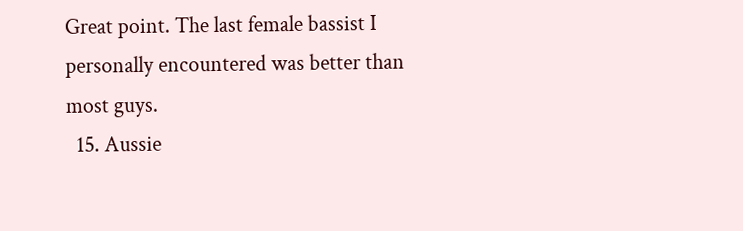Great point. The last female bassist I personally encountered was better than most guys.
  15. Aussie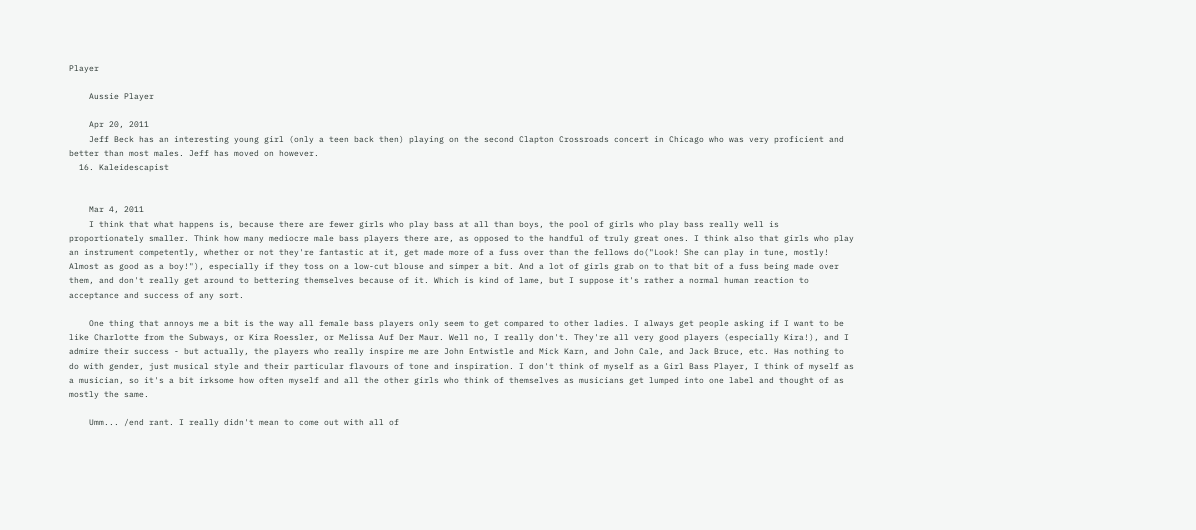Player

    Aussie Player

    Apr 20, 2011
    Jeff Beck has an interesting young girl (only a teen back then) playing on the second Clapton Crossroads concert in Chicago who was very proficient and better than most males. Jeff has moved on however.
  16. Kaleidescapist


    Mar 4, 2011
    I think that what happens is, because there are fewer girls who play bass at all than boys, the pool of girls who play bass really well is proportionately smaller. Think how many mediocre male bass players there are, as opposed to the handful of truly great ones. I think also that girls who play an instrument competently, whether or not they're fantastic at it, get made more of a fuss over than the fellows do("Look! She can play in tune, mostly! Almost as good as a boy!"), especially if they toss on a low-cut blouse and simper a bit. And a lot of girls grab on to that bit of a fuss being made over them, and don't really get around to bettering themselves because of it. Which is kind of lame, but I suppose it's rather a normal human reaction to acceptance and success of any sort.

    One thing that annoys me a bit is the way all female bass players only seem to get compared to other ladies. I always get people asking if I want to be like Charlotte from the Subways, or Kira Roessler, or Melissa Auf Der Maur. Well no, I really don't. They're all very good players (especially Kira!), and I admire their success - but actually, the players who really inspire me are John Entwistle and Mick Karn, and John Cale, and Jack Bruce, etc. Has nothing to do with gender, just musical style and their particular flavours of tone and inspiration. I don't think of myself as a Girl Bass Player, I think of myself as a musician, so it's a bit irksome how often myself and all the other girls who think of themselves as musicians get lumped into one label and thought of as mostly the same.

    Umm... /end rant. I really didn't mean to come out with all of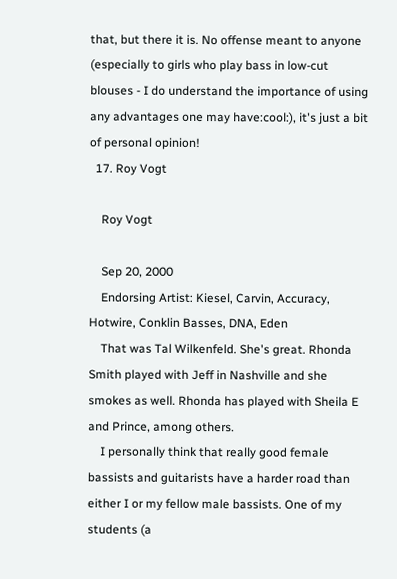that, but there it is. No offense meant to anyone (especially to girls who play bass in low-cut blouses - I do understand the importance of using any advantages one may have:cool:), it's just a bit of personal opinion!
  17. Roy Vogt

    Roy Vogt

    Sep 20, 2000
    Endorsing Artist: Kiesel, Carvin, Accuracy, Hotwire, Conklin Basses, DNA, Eden
    That was Tal Wilkenfeld. She's great. Rhonda Smith played with Jeff in Nashville and she smokes as well. Rhonda has played with Sheila E and Prince, among others.
    I personally think that really good female bassists and guitarists have a harder road than either I or my fellow male bassists. One of my students (a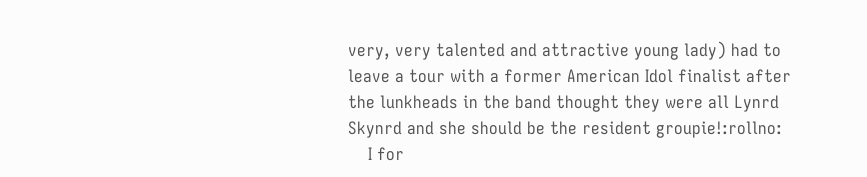very, very talented and attractive young lady) had to leave a tour with a former American Idol finalist after the lunkheads in the band thought they were all Lynrd Skynrd and she should be the resident groupie!:rollno:
    I for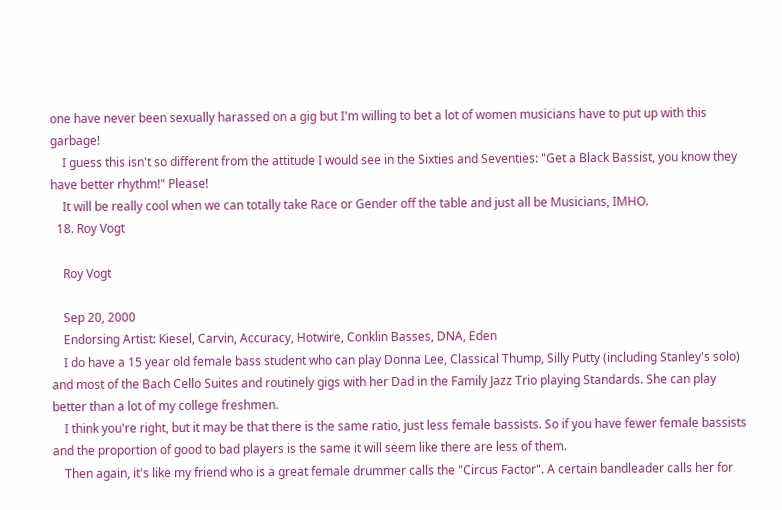one have never been sexually harassed on a gig but I'm willing to bet a lot of women musicians have to put up with this garbage!
    I guess this isn't so different from the attitude I would see in the Sixties and Seventies: "Get a Black Bassist, you know they have better rhythm!" Please!
    It will be really cool when we can totally take Race or Gender off the table and just all be Musicians, IMHO.
  18. Roy Vogt

    Roy Vogt

    Sep 20, 2000
    Endorsing Artist: Kiesel, Carvin, Accuracy, Hotwire, Conklin Basses, DNA, Eden
    I do have a 15 year old female bass student who can play Donna Lee, Classical Thump, Silly Putty (including Stanley's solo) and most of the Bach Cello Suites and routinely gigs with her Dad in the Family Jazz Trio playing Standards. She can play better than a lot of my college freshmen.
    I think you're right, but it may be that there is the same ratio, just less female bassists. So if you have fewer female bassists and the proportion of good to bad players is the same it will seem like there are less of them.
    Then again, it's like my friend who is a great female drummer calls the "Circus Factor". A certain bandleader calls her for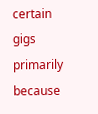certain gigs primarily because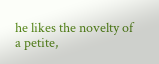he likes the novelty of a petite,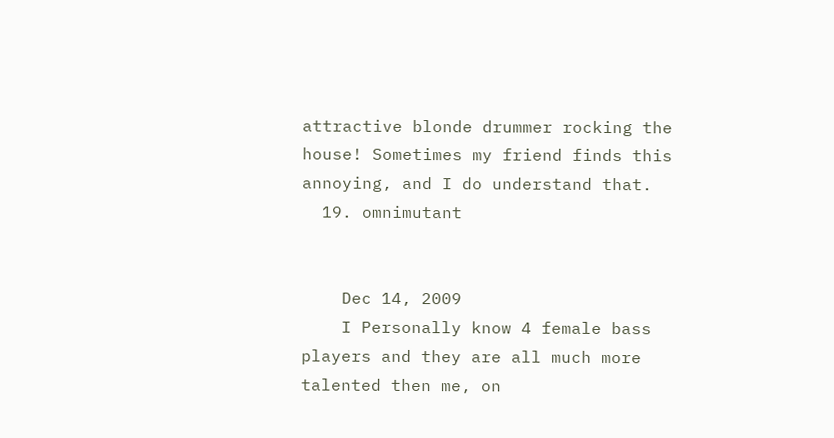attractive blonde drummer rocking the house! Sometimes my friend finds this annoying, and I do understand that.
  19. omnimutant


    Dec 14, 2009
    I Personally know 4 female bass players and they are all much more talented then me, on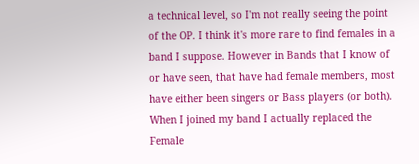a technical level, so I'm not really seeing the point of the OP. I think it's more rare to find females in a band I suppose. However in Bands that I know of or have seen, that have had female members, most have either been singers or Bass players (or both). When I joined my band I actually replaced the Female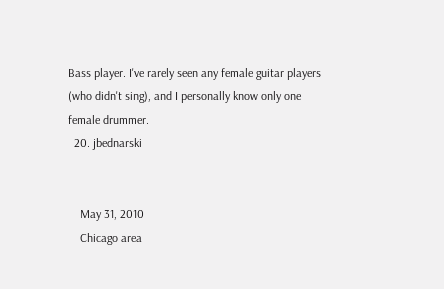Bass player. I've rarely seen any female guitar players (who didn't sing), and I personally know only one female drummer.
  20. jbednarski


    May 31, 2010
    Chicago area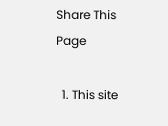Share This Page

  1. This site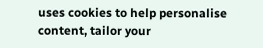uses cookies to help personalise content, tailor your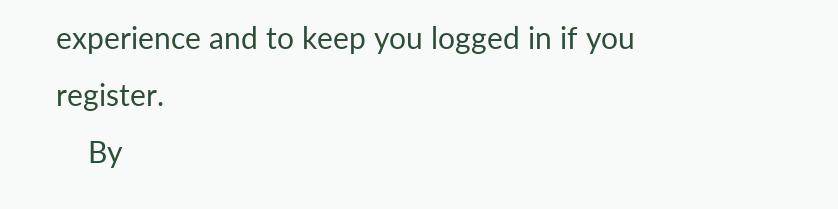experience and to keep you logged in if you register.
    By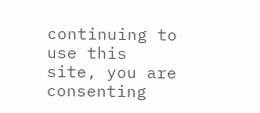continuing to use this site, you are consenting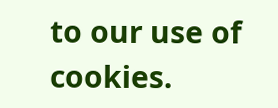to our use of cookies.